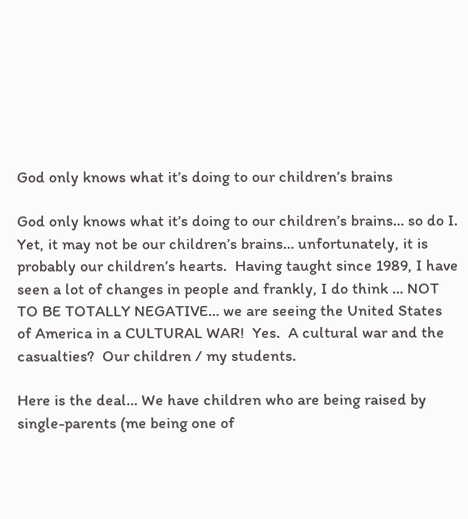God only knows what it’s doing to our children’s brains

God only knows what it’s doing to our children’s brains… so do I. Yet, it may not be our children’s brains… unfortunately, it is probably our children’s hearts.  Having taught since 1989, I have seen a lot of changes in people and frankly, I do think … NOT TO BE TOTALLY NEGATIVE… we are seeing the United States of America in a CULTURAL WAR!  Yes.  A cultural war and the casualties?  Our children / my students.

Here is the deal… We have children who are being raised by single-parents (me being one of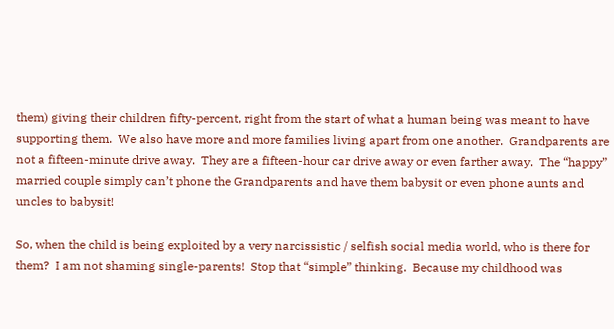them) giving their children fifty-percent, right from the start of what a human being was meant to have supporting them.  We also have more and more families living apart from one another.  Grandparents are not a fifteen-minute drive away.  They are a fifteen-hour car drive away or even farther away.  The “happy” married couple simply can’t phone the Grandparents and have them babysit or even phone aunts and uncles to babysit!

So, when the child is being exploited by a very narcissistic / selfish social media world, who is there for them?  I am not shaming single-parents!  Stop that “simple” thinking.  Because my childhood was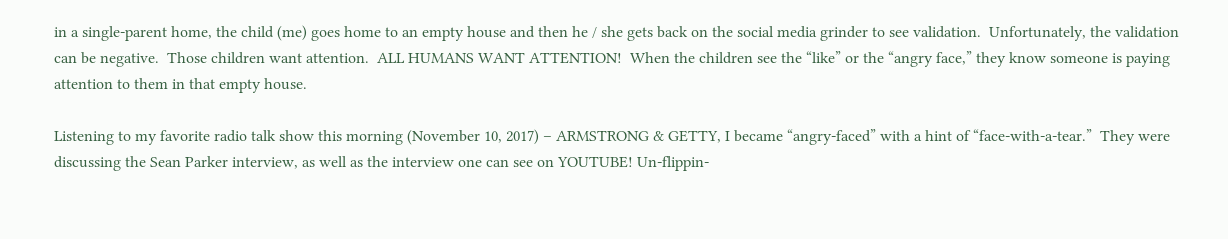in a single-parent home, the child (me) goes home to an empty house and then he / she gets back on the social media grinder to see validation.  Unfortunately, the validation can be negative.  Those children want attention.  ALL HUMANS WANT ATTENTION!  When the children see the “like” or the “angry face,” they know someone is paying attention to them in that empty house.

Listening to my favorite radio talk show this morning (November 10, 2017) – ARMSTRONG & GETTY, I became “angry-faced” with a hint of “face-with-a-tear.”  They were discussing the Sean Parker interview, as well as the interview one can see on YOUTUBE! Un-flippin-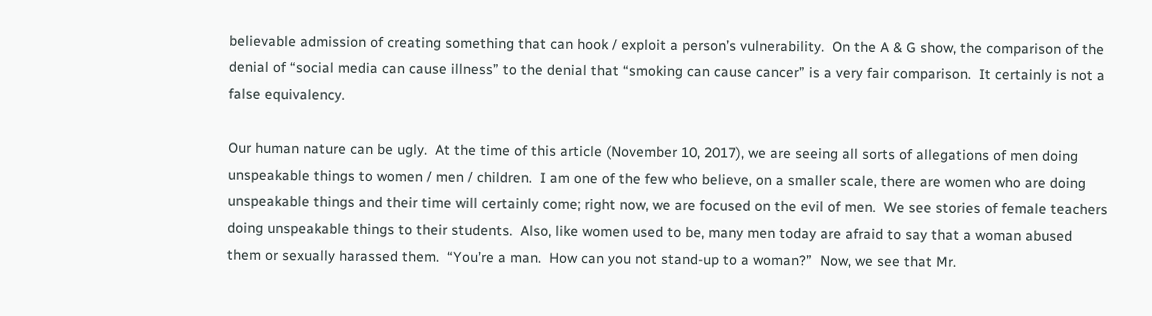believable admission of creating something that can hook / exploit a person’s vulnerability.  On the A & G show, the comparison of the denial of “social media can cause illness” to the denial that “smoking can cause cancer” is a very fair comparison.  It certainly is not a false equivalency.

Our human nature can be ugly.  At the time of this article (November 10, 2017), we are seeing all sorts of allegations of men doing unspeakable things to women / men / children.  I am one of the few who believe, on a smaller scale, there are women who are doing unspeakable things and their time will certainly come; right now, we are focused on the evil of men.  We see stories of female teachers doing unspeakable things to their students.  Also, like women used to be, many men today are afraid to say that a woman abused them or sexually harassed them.  “You’re a man.  How can you not stand-up to a woman?”  Now, we see that Mr.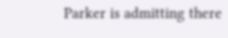Parker is admitting there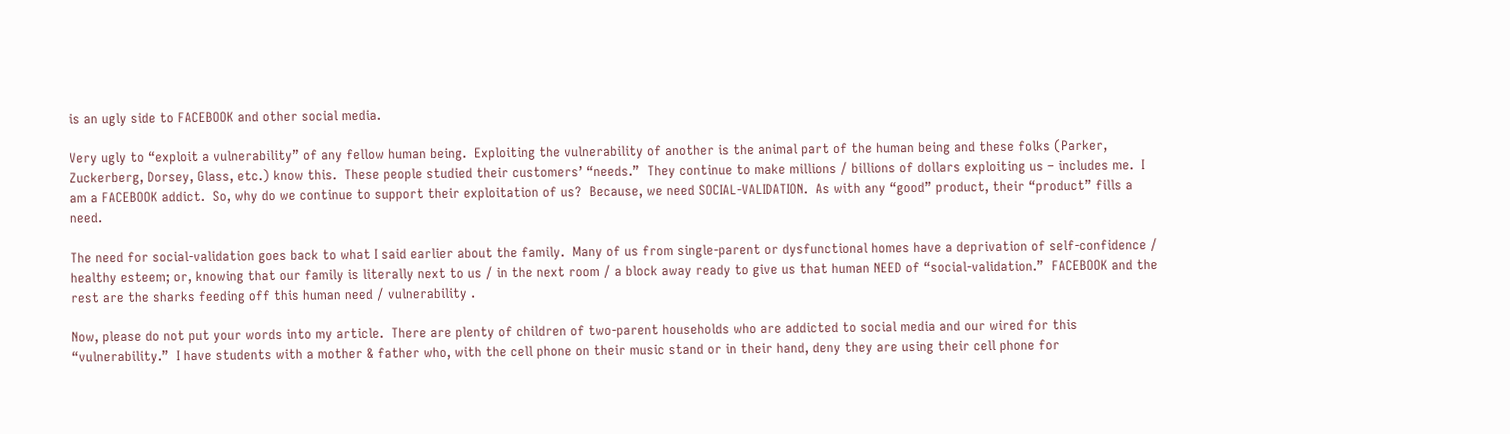is an ugly side to FACEBOOK and other social media.

Very ugly to “exploit a vulnerability” of any fellow human being.  Exploiting the vulnerability of another is the animal part of the human being and these folks (Parker, Zuckerberg, Dorsey, Glass, etc.) know this.  These people studied their customers’ “needs.”  They continue to make millions / billions of dollars exploiting us – includes me.  I am a FACEBOOK addict.  So, why do we continue to support their exploitation of us?  Because, we need SOCIAL-VALIDATION.  As with any “good” product, their “product” fills a need.

The need for social-validation goes back to what I said earlier about the family.  Many of us from single-parent or dysfunctional homes have a deprivation of self-confidence / healthy esteem; or, knowing that our family is literally next to us / in the next room / a block away ready to give us that human NEED of “social-validation.”  FACEBOOK and the rest are the sharks feeding off this human need / vulnerability .

Now, please do not put your words into my article.  There are plenty of children of two-parent households who are addicted to social media and our wired for this “vulnerability.”  I have students with a mother & father who, with the cell phone on their music stand or in their hand, deny they are using their cell phone for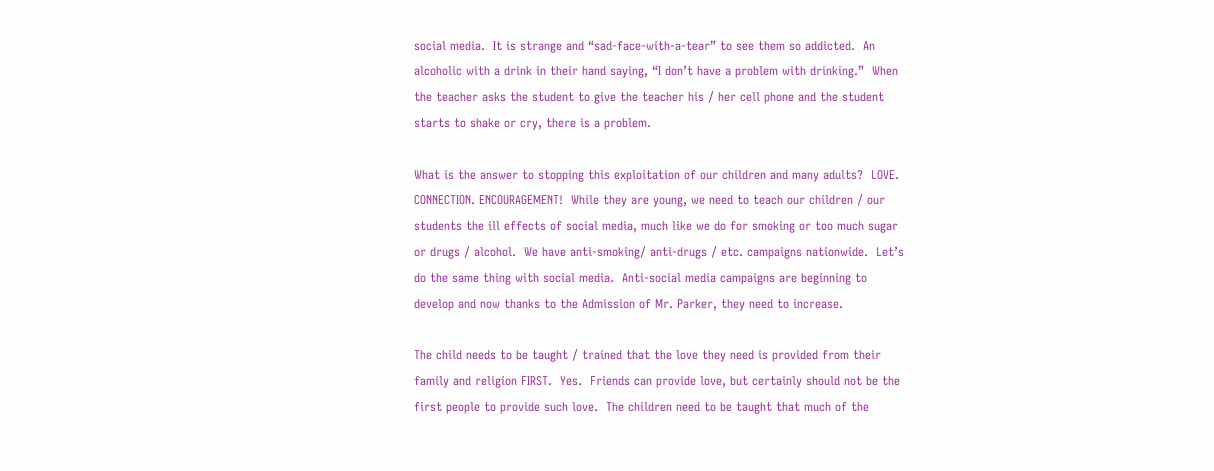social media.  It is strange and “sad-face-with-a-tear” to see them so addicted.  An alcoholic with a drink in their hand saying, “I don’t have a problem with drinking.”  When the teacher asks the student to give the teacher his / her cell phone and the student starts to shake or cry, there is a problem.

What is the answer to stopping this exploitation of our children and many adults?  LOVE. CONNECTION. ENCOURAGEMENT!  While they are young, we need to teach our children / our students the ill effects of social media, much like we do for smoking or too much sugar or drugs / alcohol.  We have anti-smoking/ anti-drugs / etc. campaigns nationwide.  Let’s do the same thing with social media.  Anti-social media campaigns are beginning to develop and now thanks to the Admission of Mr. Parker, they need to increase.

The child needs to be taught / trained that the love they need is provided from their family and religion FIRST.  Yes.  Friends can provide love, but certainly should not be the first people to provide such love.  The children need to be taught that much of the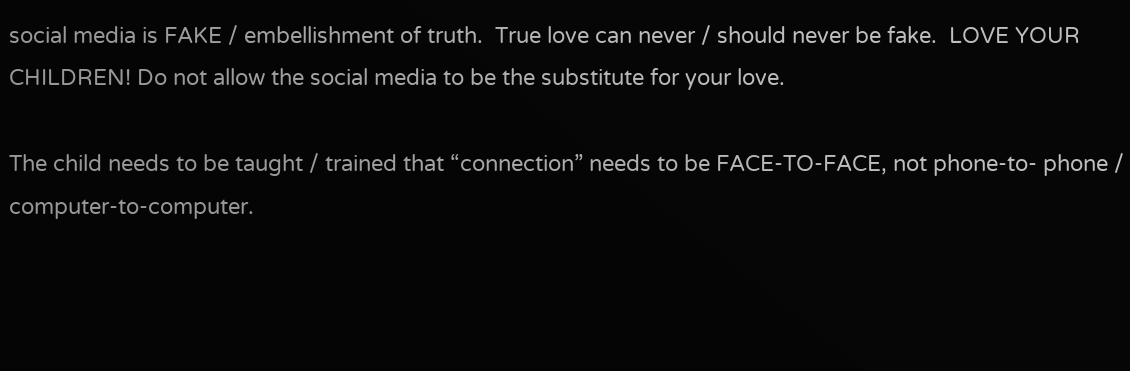social media is FAKE / embellishment of truth.  True love can never / should never be fake.  LOVE YOUR CHILDREN! Do not allow the social media to be the substitute for your love.

The child needs to be taught / trained that “connection” needs to be FACE-TO-FACE, not phone-to- phone / computer-to-computer.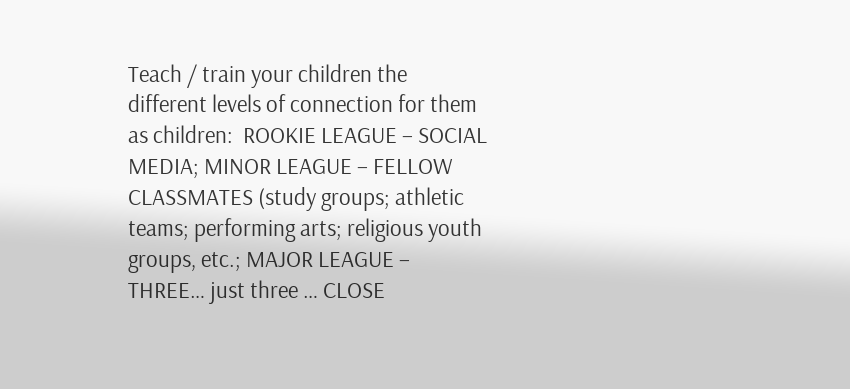Teach / train your children the different levels of connection for them as children:  ROOKIE LEAGUE – SOCIAL MEDIA; MINOR LEAGUE – FELLOW CLASSMATES (study groups; athletic teams; performing arts; religious youth groups, etc.; MAJOR LEAGUE – THREE… just three … CLOSE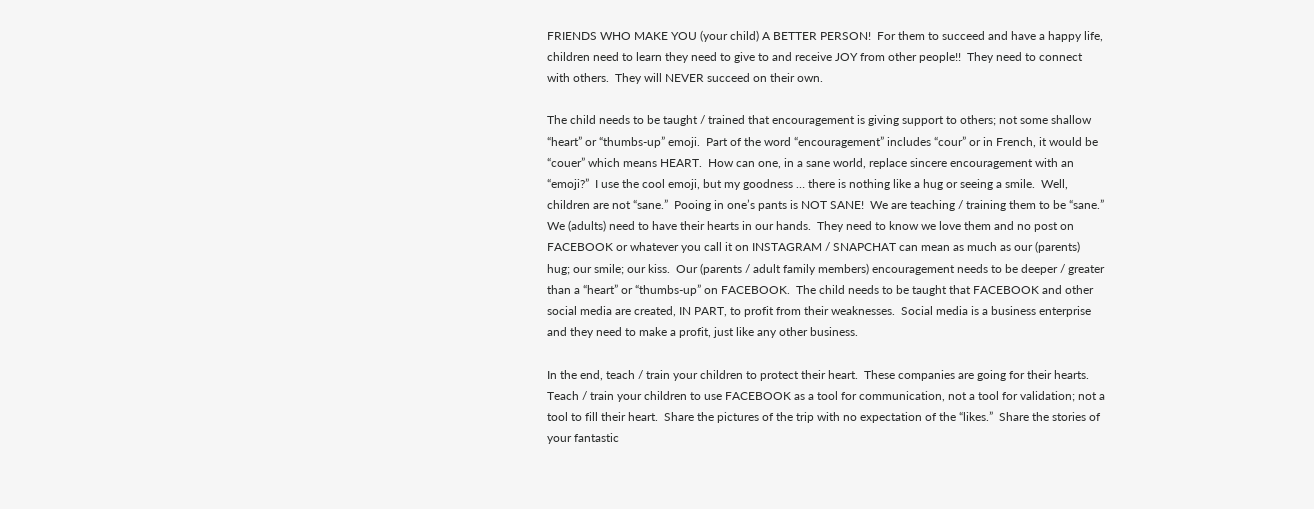FRIENDS WHO MAKE YOU (your child) A BETTER PERSON!  For them to succeed and have a happy life, children need to learn they need to give to and receive JOY from other people!!  They need to connect with others.  They will NEVER succeed on their own.

The child needs to be taught / trained that encouragement is giving support to others; not some shallow “heart” or “thumbs-up” emoji.  Part of the word “encouragement” includes “cour” or in French, it would be “couer” which means HEART.  How can one, in a sane world, replace sincere encouragement with an “emoji?”  I use the cool emoji, but my goodness … there is nothing like a hug or seeing a smile.  Well, children are not “sane.”  Pooing in one’s pants is NOT SANE!  We are teaching / training them to be “sane.”  We (adults) need to have their hearts in our hands.  They need to know we love them and no post on FACEBOOK or whatever you call it on INSTAGRAM / SNAPCHAT can mean as much as our (parents) hug; our smile; our kiss.  Our (parents / adult family members) encouragement needs to be deeper / greater than a “heart” or “thumbs-up” on FACEBOOK.  The child needs to be taught that FACEBOOK and other social media are created, IN PART, to profit from their weaknesses.  Social media is a business enterprise and they need to make a profit, just like any other business.

In the end, teach / train your children to protect their heart.  These companies are going for their hearts.  Teach / train your children to use FACEBOOK as a tool for communication, not a tool for validation; not a tool to fill their heart.  Share the pictures of the trip with no expectation of the “likes.”  Share the stories of your fantastic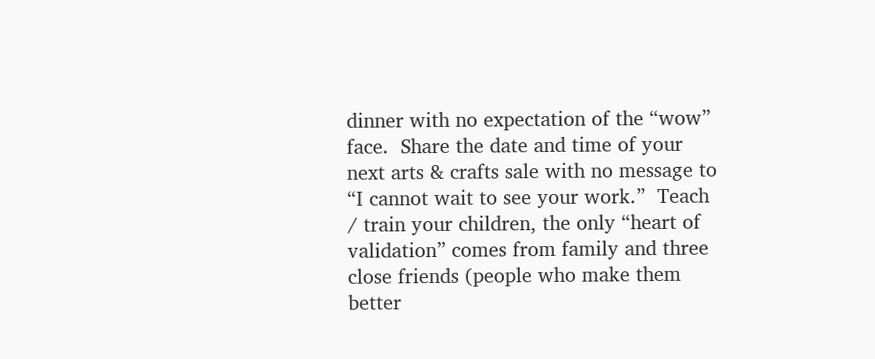dinner with no expectation of the “wow” face.  Share the date and time of your next arts & crafts sale with no message to “I cannot wait to see your work.”  Teach / train your children, the only “heart of validation” comes from family and three close friends (people who make them better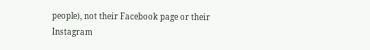people), not their Facebook page or their Instagram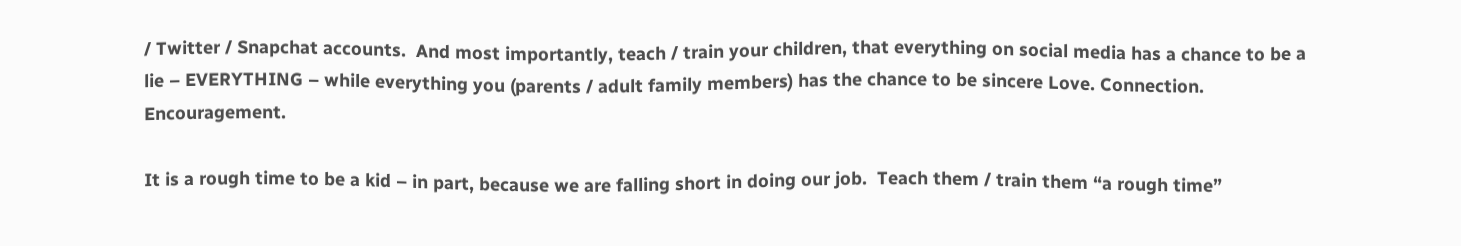/ Twitter / Snapchat accounts.  And most importantly, teach / train your children, that everything on social media has a chance to be a lie – EVERYTHING – while everything you (parents / adult family members) has the chance to be sincere Love. Connection. Encouragement.

It is a rough time to be a kid – in part, because we are falling short in doing our job.  Teach them / train them “a rough time”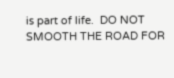is part of life.  DO NOT SMOOTH THE ROAD FOR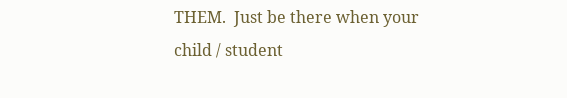THEM.  Just be there when your child / student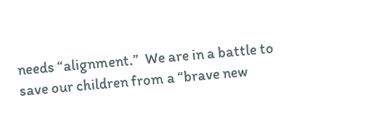needs “alignment.”  We are in a battle to save our children from a “brave new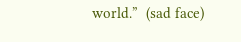world.”  (sad face)